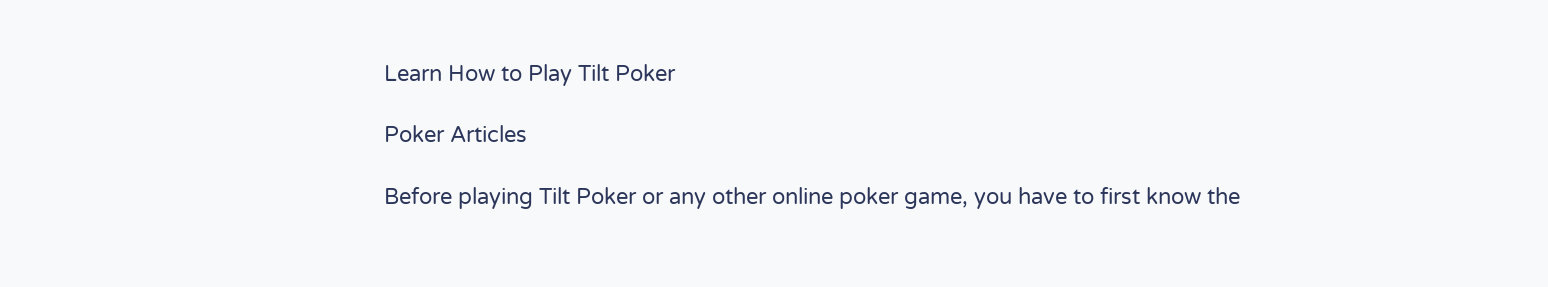Learn How to Play Tilt Poker

Poker Articles

Before playing Tilt Poker or any other online poker game, you have to first know the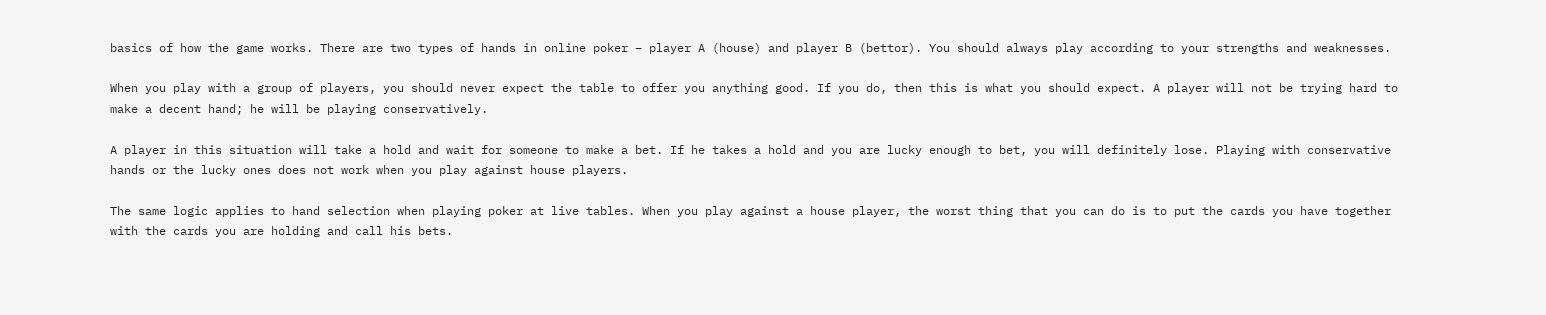basics of how the game works. There are two types of hands in online poker – player A (house) and player B (bettor). You should always play according to your strengths and weaknesses.

When you play with a group of players, you should never expect the table to offer you anything good. If you do, then this is what you should expect. A player will not be trying hard to make a decent hand; he will be playing conservatively.

A player in this situation will take a hold and wait for someone to make a bet. If he takes a hold and you are lucky enough to bet, you will definitely lose. Playing with conservative hands or the lucky ones does not work when you play against house players.

The same logic applies to hand selection when playing poker at live tables. When you play against a house player, the worst thing that you can do is to put the cards you have together with the cards you are holding and call his bets.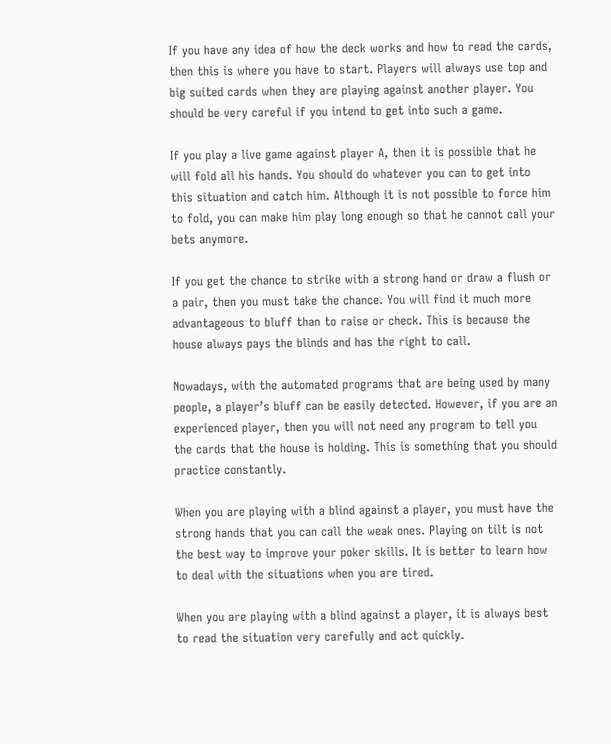If you have any idea of how the deck works and how to read the cards, then this is where you have to start. Players will always use top and big suited cards when they are playing against another player. You should be very careful if you intend to get into such a game.

If you play a live game against player A, then it is possible that he will fold all his hands. You should do whatever you can to get into this situation and catch him. Although it is not possible to force him to fold, you can make him play long enough so that he cannot call your bets anymore.

If you get the chance to strike with a strong hand or draw a flush or a pair, then you must take the chance. You will find it much more advantageous to bluff than to raise or check. This is because the house always pays the blinds and has the right to call.

Nowadays, with the automated programs that are being used by many people, a player’s bluff can be easily detected. However, if you are an experienced player, then you will not need any program to tell you the cards that the house is holding. This is something that you should practice constantly.

When you are playing with a blind against a player, you must have the strong hands that you can call the weak ones. Playing on tilt is not the best way to improve your poker skills. It is better to learn how to deal with the situations when you are tired.

When you are playing with a blind against a player, it is always best to read the situation very carefully and act quickly.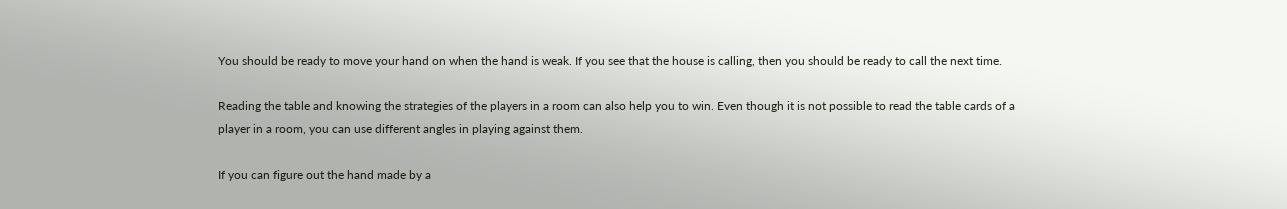You should be ready to move your hand on when the hand is weak. If you see that the house is calling, then you should be ready to call the next time.

Reading the table and knowing the strategies of the players in a room can also help you to win. Even though it is not possible to read the table cards of a player in a room, you can use different angles in playing against them.

If you can figure out the hand made by a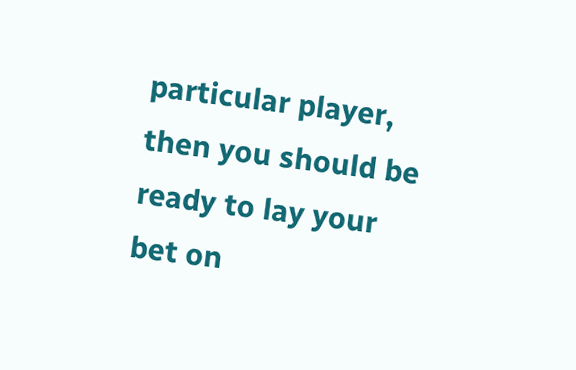particular player, then you should be ready to lay your bet on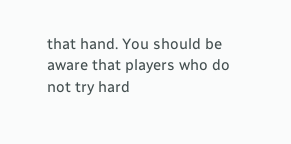that hand. You should be aware that players who do not try hard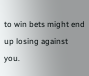to win bets might end up losing against you.